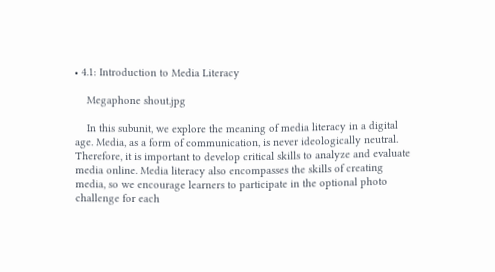• 4.1: Introduction to Media Literacy

    Megaphone shout.jpg

    In this subunit, we explore the meaning of media literacy in a digital age. Media, as a form of communication, is never ideologically neutral. Therefore, it is important to develop critical skills to analyze and evaluate media online. Media literacy also encompasses the skills of creating media, so we encourage learners to participate in the optional photo challenge for each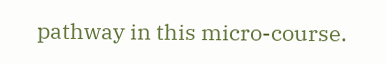pathway in this micro-course.